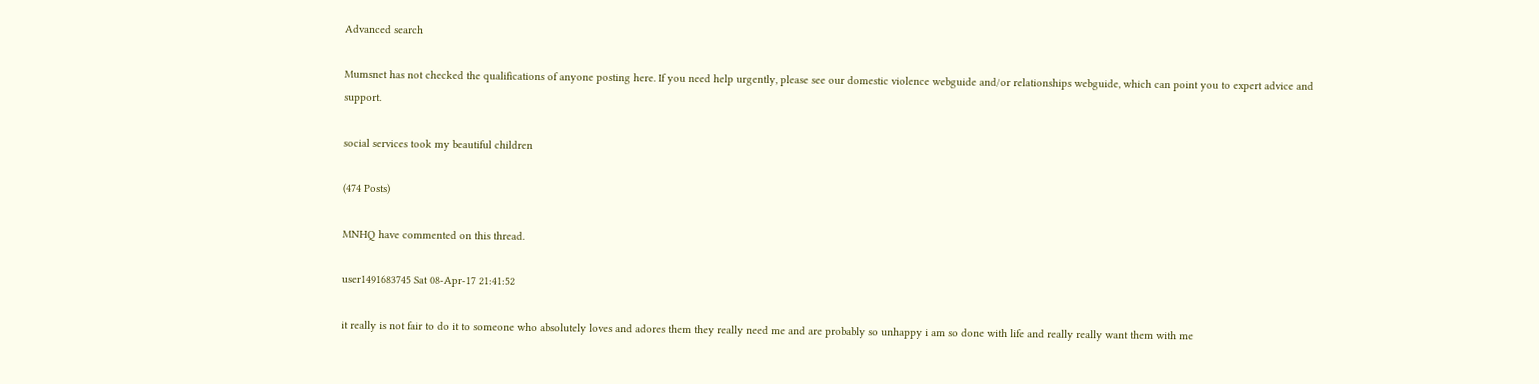Advanced search

Mumsnet has not checked the qualifications of anyone posting here. If you need help urgently, please see our domestic violence webguide and/or relationships webguide, which can point you to expert advice and support.

social services took my beautiful children

(474 Posts)

MNHQ have commented on this thread.

user1491683745 Sat 08-Apr-17 21:41:52

it really is not fair to do it to someone who absolutely loves and adores them they really need me and are probably so unhappy i am so done with life and really really want them with me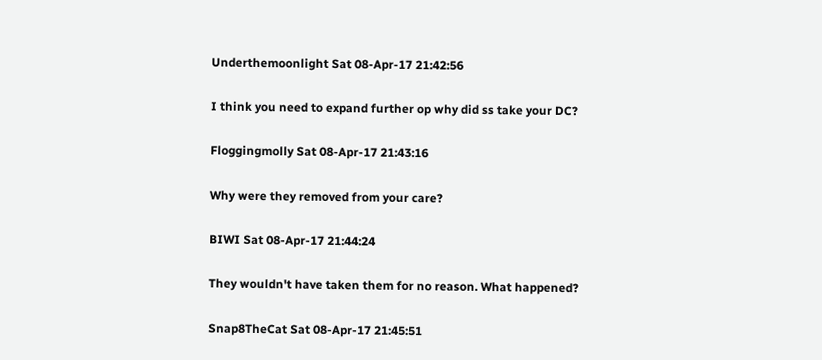Underthemoonlight Sat 08-Apr-17 21:42:56

I think you need to expand further op why did ss take your DC?

Floggingmolly Sat 08-Apr-17 21:43:16

Why were they removed from your care?

BIWI Sat 08-Apr-17 21:44:24

They wouldn't have taken them for no reason. What happened?

Snap8TheCat Sat 08-Apr-17 21:45:51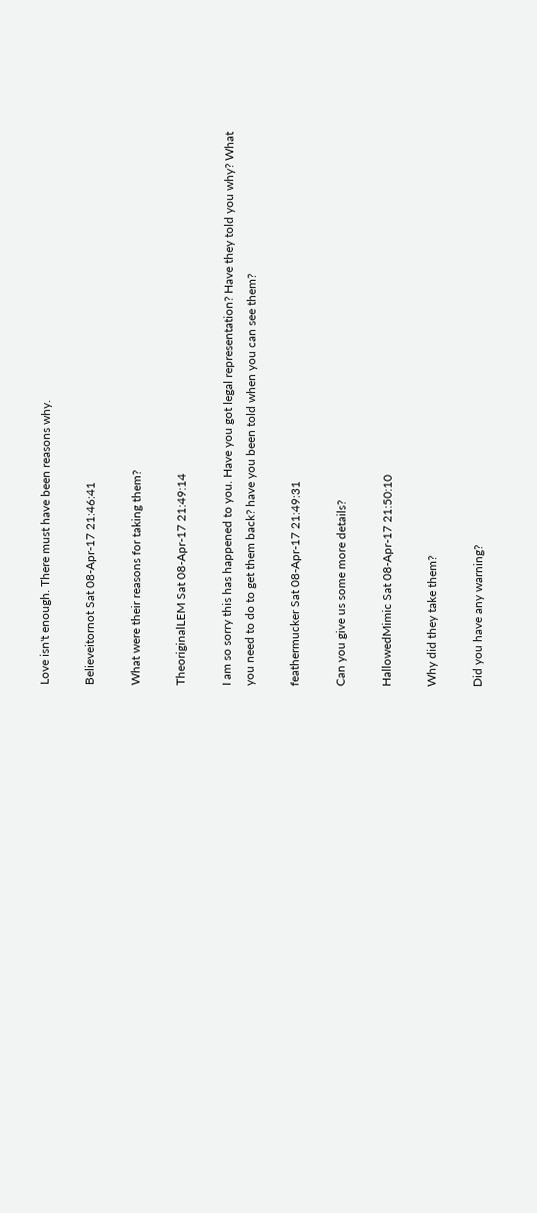Love isn't enough. There must have been reasons why.

Believeitornot Sat 08-Apr-17 21:46:41

What were their reasons for taking them?

TheoriginalLEM Sat 08-Apr-17 21:49:14

I am so sorry this has happened to you. Have you got legal representation? Have they told you why? What you need to do to get them back? have you been told when you can see them?

feathermucker Sat 08-Apr-17 21:49:31

Can you give us some more details?

HallowedMimic Sat 08-Apr-17 21:50:10

Why did they take them?

Did you have any warning?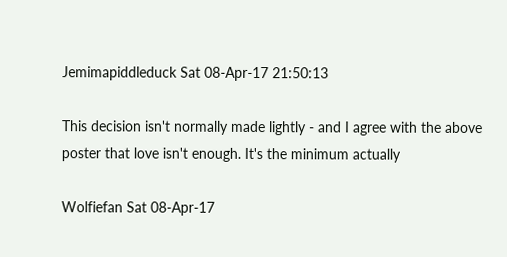Jemimapiddleduck Sat 08-Apr-17 21:50:13

This decision isn't normally made lightly - and I agree with the above poster that love isn't enough. It's the minimum actually

Wolfiefan Sat 08-Apr-17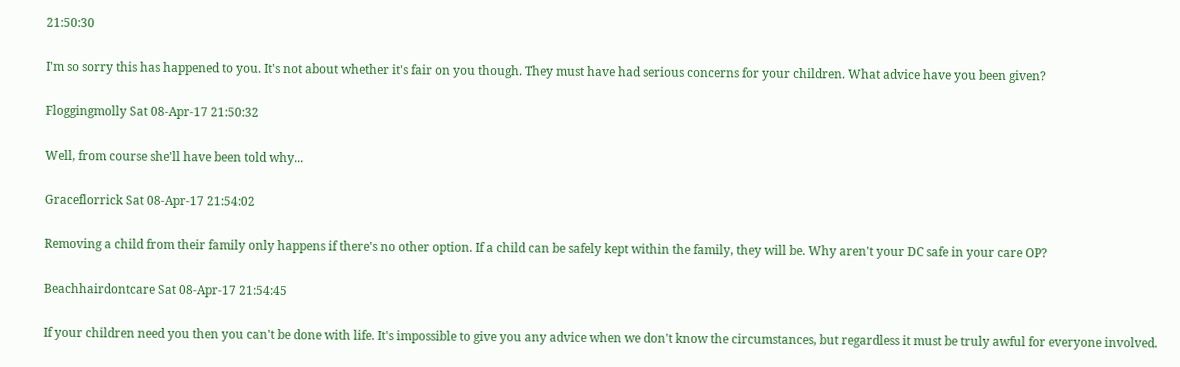21:50:30

I'm so sorry this has happened to you. It's not about whether it's fair on you though. They must have had serious concerns for your children. What advice have you been given?

Floggingmolly Sat 08-Apr-17 21:50:32

Well, from course she'll have been told why...

Graceflorrick Sat 08-Apr-17 21:54:02

Removing a child from their family only happens if there's no other option. If a child can be safely kept within the family, they will be. Why aren't your DC safe in your care OP?

Beachhairdontcare Sat 08-Apr-17 21:54:45

If your children need you then you can't be done with life. It's impossible to give you any advice when we don't know the circumstances, but regardless it must be truly awful for everyone involved.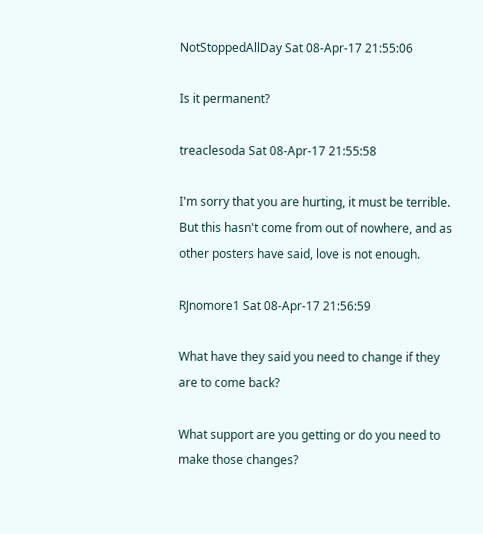NotStoppedAllDay Sat 08-Apr-17 21:55:06

Is it permanent?

treaclesoda Sat 08-Apr-17 21:55:58

I'm sorry that you are hurting, it must be terrible. But this hasn't come from out of nowhere, and as other posters have said, love is not enough.

RJnomore1 Sat 08-Apr-17 21:56:59

What have they said you need to change if they are to come back?

What support are you getting or do you need to make those changes?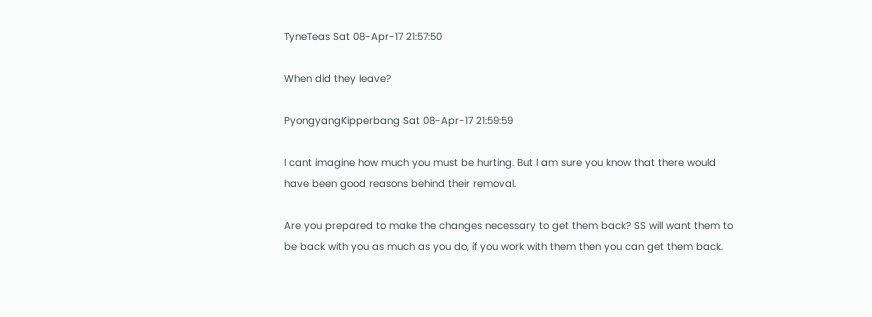TyneTeas Sat 08-Apr-17 21:57:50

When did they leave?

PyongyangKipperbang Sat 08-Apr-17 21:59:59

I cant imagine how much you must be hurting. But I am sure you know that there would have been good reasons behind their removal.

Are you prepared to make the changes necessary to get them back? SS will want them to be back with you as much as you do, if you work with them then you can get them back.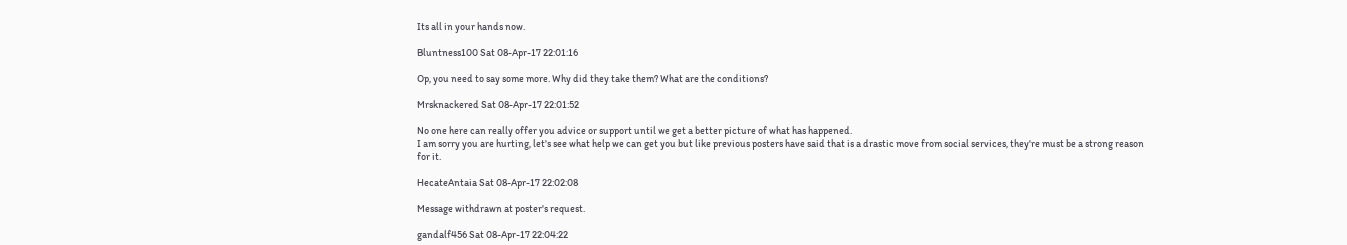Its all in your hands now.

Bluntness100 Sat 08-Apr-17 22:01:16

Op, you need to say some more. Why did they take them? What are the conditions?

Mrsknackered Sat 08-Apr-17 22:01:52

No one here can really offer you advice or support until we get a better picture of what has happened.
I am sorry you are hurting, let's see what help we can get you but like previous posters have said that is a drastic move from social services, they're must be a strong reason for it.

HecateAntaia Sat 08-Apr-17 22:02:08

Message withdrawn at poster's request.

gandalf456 Sat 08-Apr-17 22:04:22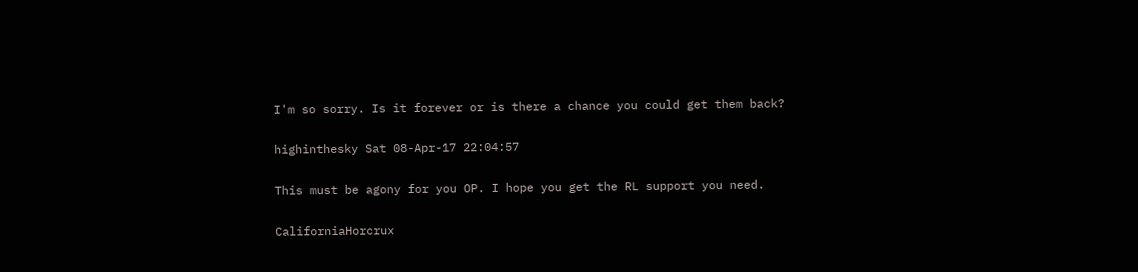I'm so sorry. Is it forever or is there a chance you could get them back?

highinthesky Sat 08-Apr-17 22:04:57

This must be agony for you OP. I hope you get the RL support you need.

CaliforniaHorcrux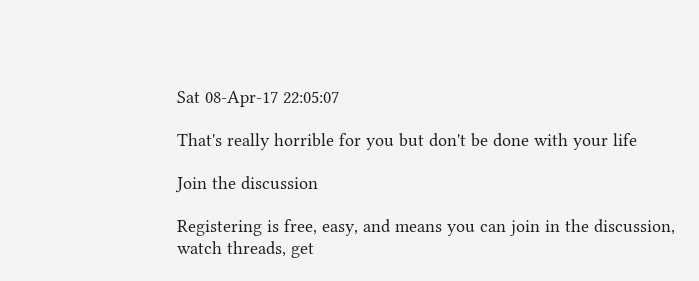Sat 08-Apr-17 22:05:07

That's really horrible for you but don't be done with your life

Join the discussion

Registering is free, easy, and means you can join in the discussion, watch threads, get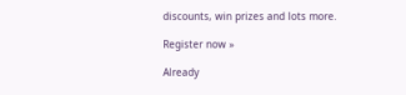discounts, win prizes and lots more.

Register now »

Already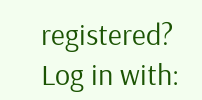registered? Log in with: